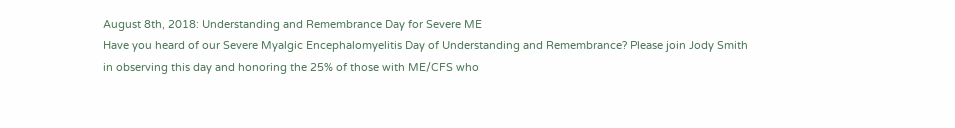August 8th, 2018: Understanding and Remembrance Day for Severe ME
Have you heard of our Severe Myalgic Encephalomyelitis Day of Understanding and Remembrance? Please join Jody Smith in observing this day and honoring the 25% of those with ME/CFS who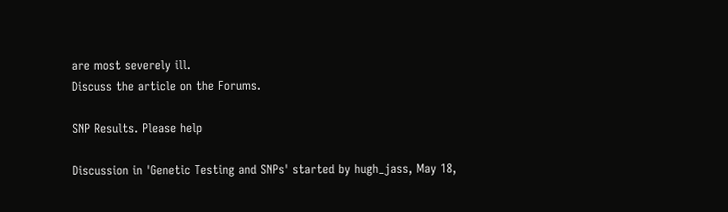are most severely ill.
Discuss the article on the Forums.

SNP Results. Please help

Discussion in 'Genetic Testing and SNPs' started by hugh_jass, May 18,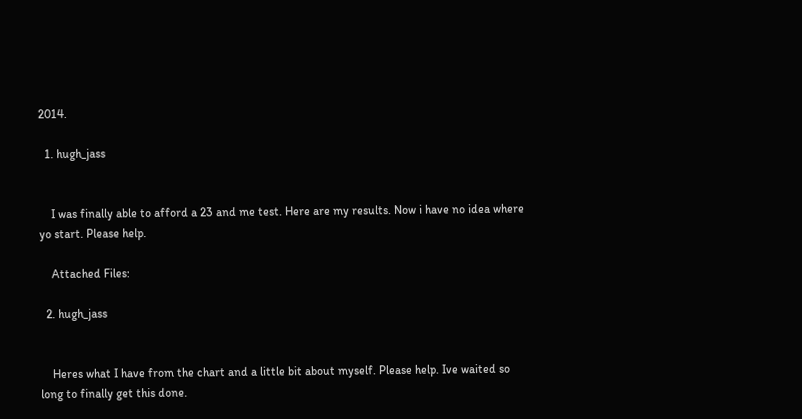2014.

  1. hugh_jass


    I was finally able to afford a 23 and me test. Here are my results. Now i have no idea where yo start. Please help.

    Attached Files:

  2. hugh_jass


    Heres what I have from the chart and a little bit about myself. Please help. Ive waited so long to finally get this done.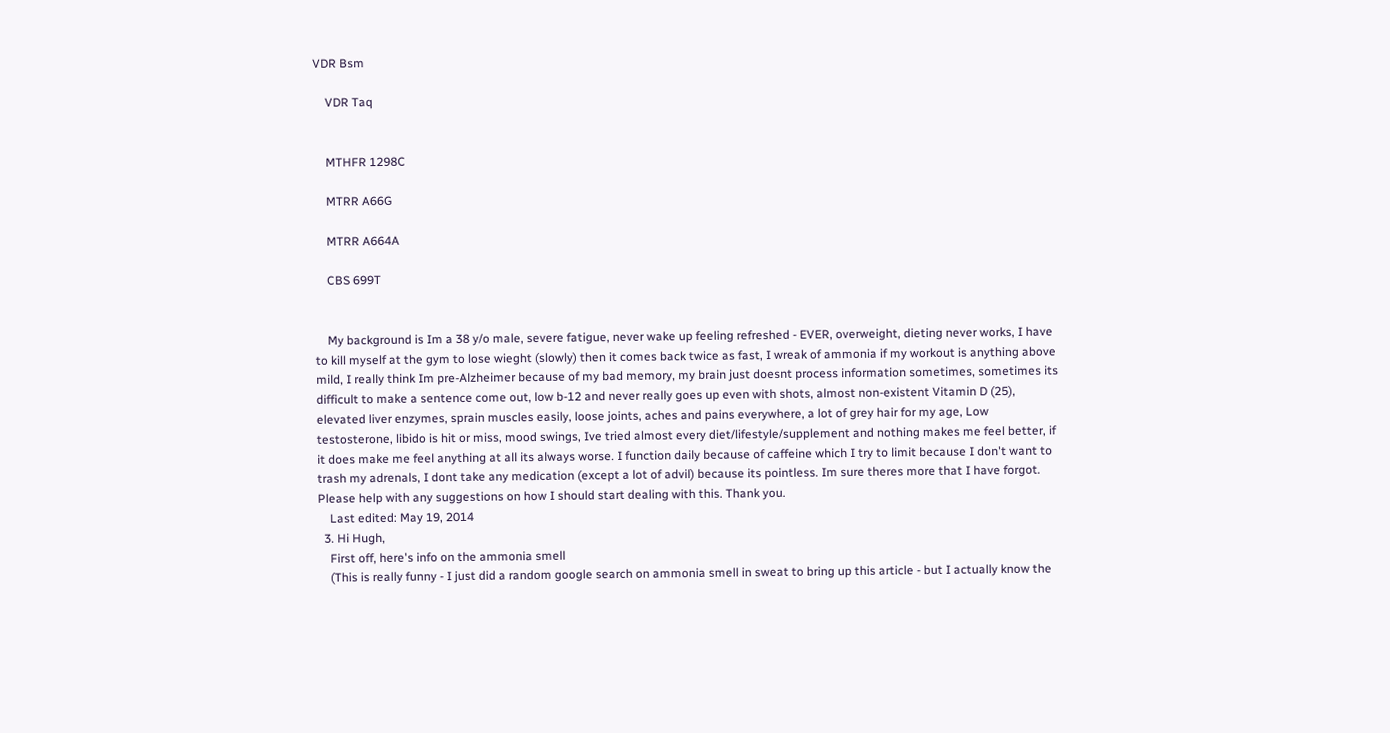VDR Bsm

    VDR Taq


    MTHFR 1298C

    MTRR A66G

    MTRR A664A

    CBS 699T


    My background is Im a 38 y/o male, severe fatigue, never wake up feeling refreshed - EVER, overweight, dieting never works, I have to kill myself at the gym to lose wieght (slowly) then it comes back twice as fast, I wreak of ammonia if my workout is anything above mild, I really think Im pre-Alzheimer because of my bad memory, my brain just doesnt process information sometimes, sometimes its difficult to make a sentence come out, low b-12 and never really goes up even with shots, almost non-existent Vitamin D (25), elevated liver enzymes, sprain muscles easily, loose joints, aches and pains everywhere, a lot of grey hair for my age, Low testosterone, libido is hit or miss, mood swings, Ive tried almost every diet/lifestyle/supplement and nothing makes me feel better, if it does make me feel anything at all its always worse. I function daily because of caffeine which I try to limit because I don't want to trash my adrenals, I dont take any medication (except a lot of advil) because its pointless. Im sure theres more that I have forgot. Please help with any suggestions on how I should start dealing with this. Thank you.
    Last edited: May 19, 2014
  3. Hi Hugh,
    First off, here's info on the ammonia smell
    (This is really funny - I just did a random google search on ammonia smell in sweat to bring up this article - but I actually know the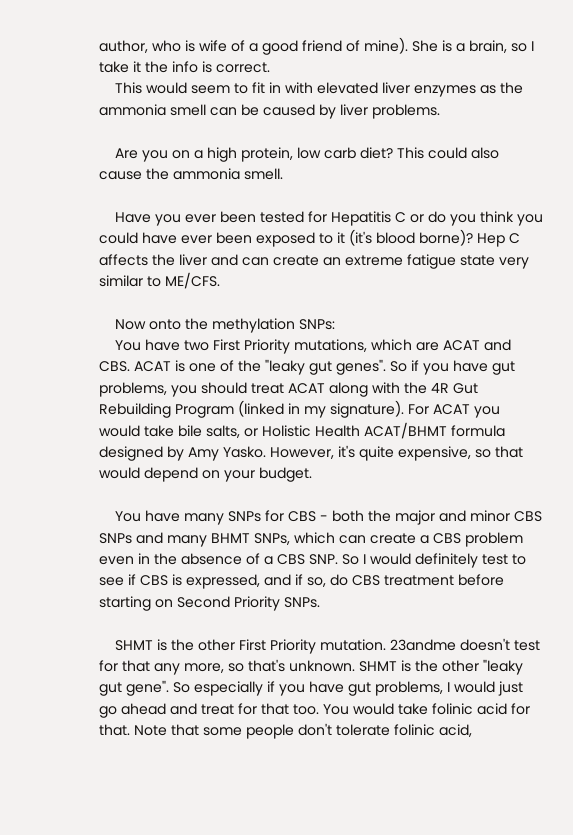author, who is wife of a good friend of mine). She is a brain, so I take it the info is correct.
    This would seem to fit in with elevated liver enzymes as the ammonia smell can be caused by liver problems.

    Are you on a high protein, low carb diet? This could also cause the ammonia smell.

    Have you ever been tested for Hepatitis C or do you think you could have ever been exposed to it (it's blood borne)? Hep C affects the liver and can create an extreme fatigue state very similar to ME/CFS.

    Now onto the methylation SNPs:
    You have two First Priority mutations, which are ACAT and CBS. ACAT is one of the "leaky gut genes". So if you have gut problems, you should treat ACAT along with the 4R Gut Rebuilding Program (linked in my signature). For ACAT you would take bile salts, or Holistic Health ACAT/BHMT formula designed by Amy Yasko. However, it's quite expensive, so that would depend on your budget.

    You have many SNPs for CBS - both the major and minor CBS SNPs and many BHMT SNPs, which can create a CBS problem even in the absence of a CBS SNP. So I would definitely test to see if CBS is expressed, and if so, do CBS treatment before starting on Second Priority SNPs.

    SHMT is the other First Priority mutation. 23andme doesn't test for that any more, so that's unknown. SHMT is the other "leaky gut gene". So especially if you have gut problems, I would just go ahead and treat for that too. You would take folinic acid for that. Note that some people don't tolerate folinic acid,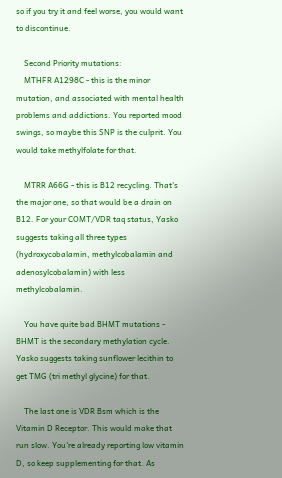so if you try it and feel worse, you would want to discontinue.

    Second Priority mutations:
    MTHFR A1298C - this is the minor mutation, and associated with mental health problems and addictions. You reported mood swings, so maybe this SNP is the culprit. You would take methylfolate for that.

    MTRR A66G - this is B12 recycling. That's the major one, so that would be a drain on B12. For your COMT/VDR taq status, Yasko suggests taking all three types (hydroxycobalamin, methylcobalamin and adenosylcobalamin) with less methylcobalamin.

    You have quite bad BHMT mutations - BHMT is the secondary methylation cycle. Yasko suggests taking sunflower lecithin to get TMG (tri methyl glycine) for that.

    The last one is VDR Bsm which is the Vitamin D Receptor. This would make that run slow. You're already reporting low vitamin D, so keep supplementing for that. As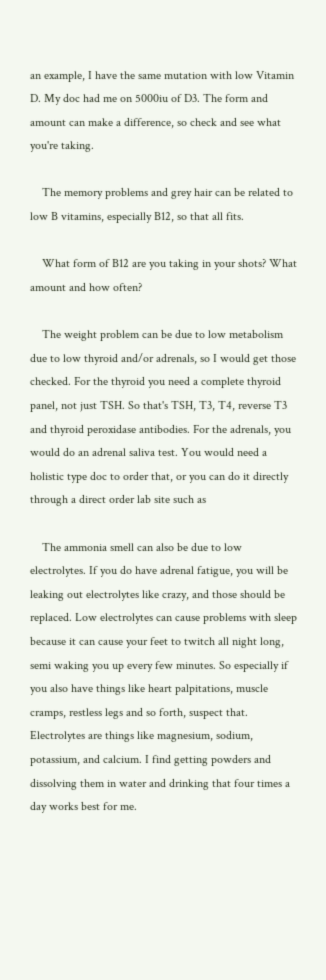an example, I have the same mutation with low Vitamin D. My doc had me on 5000iu of D3. The form and amount can make a difference, so check and see what you're taking.

    The memory problems and grey hair can be related to low B vitamins, especially B12, so that all fits.

    What form of B12 are you taking in your shots? What amount and how often?

    The weight problem can be due to low metabolism due to low thyroid and/or adrenals, so I would get those checked. For the thyroid you need a complete thyroid panel, not just TSH. So that's TSH, T3, T4, reverse T3 and thyroid peroxidase antibodies. For the adrenals, you would do an adrenal saliva test. You would need a holistic type doc to order that, or you can do it directly through a direct order lab site such as

    The ammonia smell can also be due to low electrolytes. If you do have adrenal fatigue, you will be leaking out electrolytes like crazy, and those should be replaced. Low electrolytes can cause problems with sleep because it can cause your feet to twitch all night long, semi waking you up every few minutes. So especially if you also have things like heart palpitations, muscle cramps, restless legs and so forth, suspect that. Electrolytes are things like magnesium, sodium, potassium, and calcium. I find getting powders and dissolving them in water and drinking that four times a day works best for me.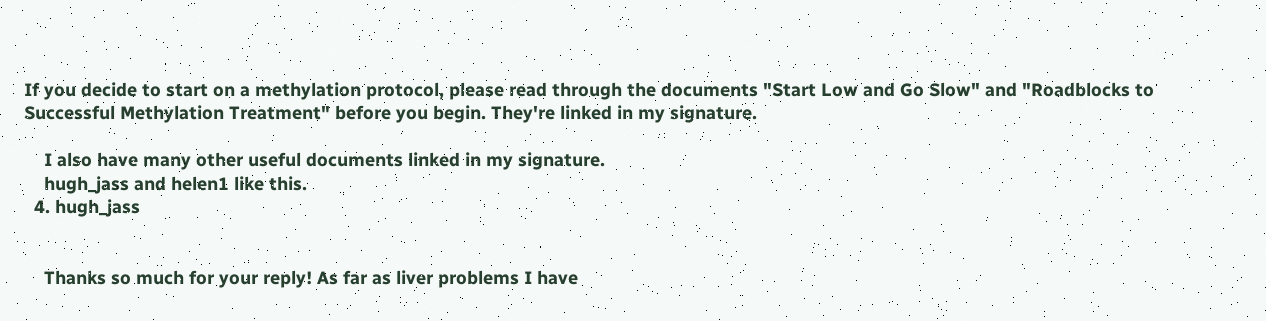If you decide to start on a methylation protocol, please read through the documents "Start Low and Go Slow" and "Roadblocks to Successful Methylation Treatment" before you begin. They're linked in my signature.

    I also have many other useful documents linked in my signature.
    hugh_jass and helen1 like this.
  4. hugh_jass


    Thanks so much for your reply! As far as liver problems I have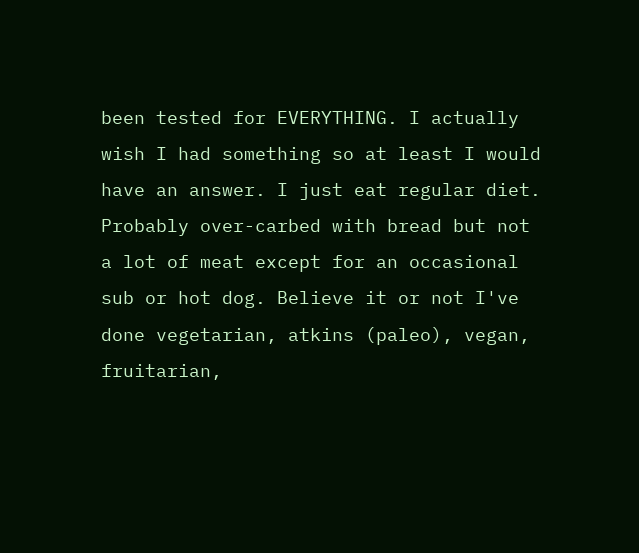been tested for EVERYTHING. I actually wish I had something so at least I would have an answer. I just eat regular diet. Probably over-carbed with bread but not a lot of meat except for an occasional sub or hot dog. Believe it or not I've done vegetarian, atkins (paleo), vegan, fruitarian,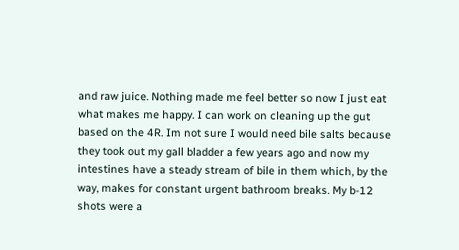and raw juice. Nothing made me feel better so now I just eat what makes me happy. I can work on cleaning up the gut based on the 4R. Im not sure I would need bile salts because they took out my gall bladder a few years ago and now my intestines have a steady stream of bile in them which, by the way, makes for constant urgent bathroom breaks. My b-12 shots were a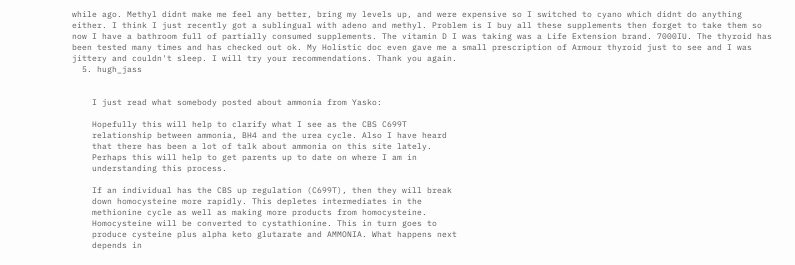while ago. Methyl didnt make me feel any better, bring my levels up, and were expensive so I switched to cyano which didnt do anything either. I think I just recently got a sublingual with adeno and methyl. Problem is I buy all these supplements then forget to take them so now I have a bathroom full of partially consumed supplements. The vitamin D I was taking was a Life Extension brand. 7000IU. The thyroid has been tested many times and has checked out ok. My Holistic doc even gave me a small prescription of Armour thyroid just to see and I was jittery and couldn't sleep. I will try your recommendations. Thank you again.
  5. hugh_jass


    I just read what somebody posted about ammonia from Yasko:

    Hopefully this will help to clarify what I see as the CBS C699T
    relationship between ammonia, BH4 and the urea cycle. Also I have heard
    that there has been a lot of talk about ammonia on this site lately.
    Perhaps this will help to get parents up to date on where I am in
    understanding this process.

    If an individual has the CBS up regulation (C699T), then they will break
    down homocysteine more rapidly. This depletes intermediates in the
    methionine cycle as well as making more products from homocysteine.
    Homocysteine will be converted to cystathionine. This in turn goes to
    produce cysteine plus alpha keto glutarate and AMMONIA. What happens next
    depends in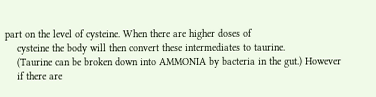part on the level of cysteine. When there are higher doses of
    cysteine the body will then convert these intermediates to taurine.
    (Taurine can be broken down into AMMONIA by bacteria in the gut.) However
    if there are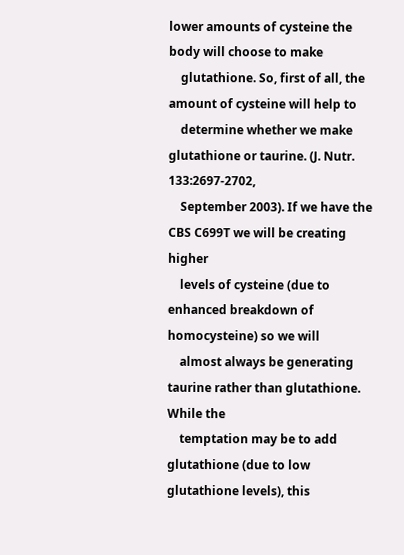lower amounts of cysteine the body will choose to make
    glutathione. So, first of all, the amount of cysteine will help to
    determine whether we make glutathione or taurine. (J. Nutr. 133:2697-2702,
    September 2003). If we have the CBS C699T we will be creating higher
    levels of cysteine (due to enhanced breakdown of homocysteine) so we will
    almost always be generating taurine rather than glutathione. While the
    temptation may be to add glutathione (due to low glutathione levels), this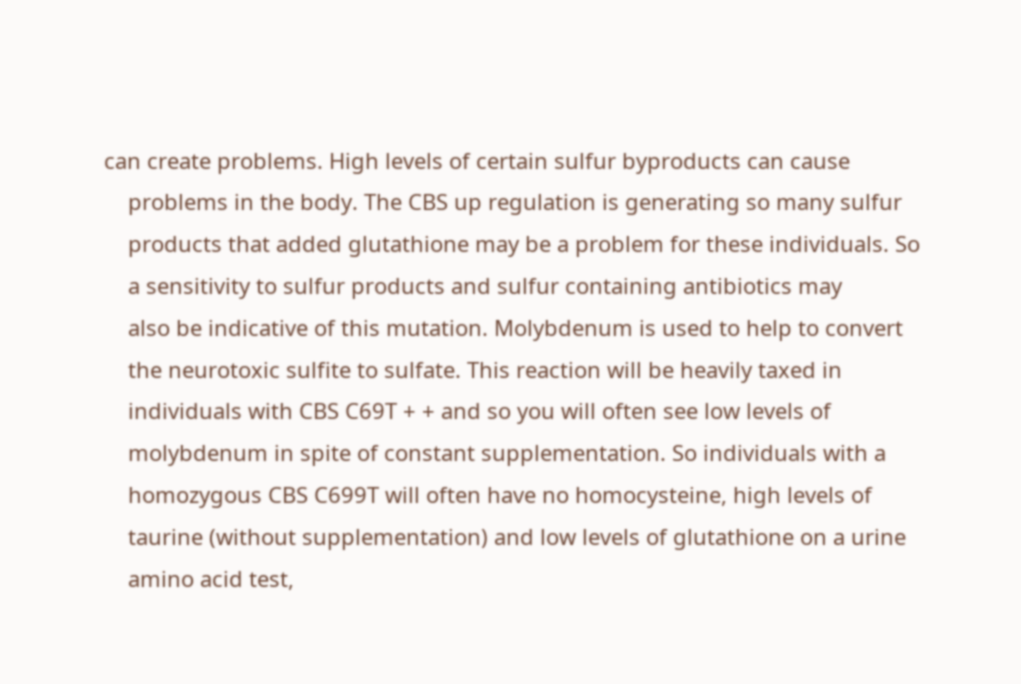can create problems. High levels of certain sulfur byproducts can cause
    problems in the body. The CBS up regulation is generating so many sulfur
    products that added glutathione may be a problem for these individuals. So
    a sensitivity to sulfur products and sulfur containing antibiotics may
    also be indicative of this mutation. Molybdenum is used to help to convert
    the neurotoxic sulfite to sulfate. This reaction will be heavily taxed in
    individuals with CBS C69T + + and so you will often see low levels of
    molybdenum in spite of constant supplementation. So individuals with a
    homozygous CBS C699T will often have no homocysteine, high levels of
    taurine (without supplementation) and low levels of glutathione on a urine
    amino acid test,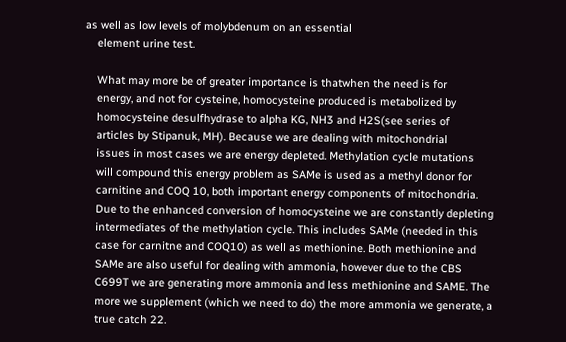as well as low levels of molybdenum on an essential
    element urine test.

    What may more be of greater importance is thatwhen the need is for
    energy, and not for cysteine, homocysteine produced is metabolized by
    homocysteine desulfhydrase to alpha KG, NH3 and H2S(see series of
    articles by Stipanuk, MH). Because we are dealing with mitochondrial
    issues in most cases we are energy depleted. Methylation cycle mutations
    will compound this energy problem as SAMe is used as a methyl donor for
    carnitine and COQ 10, both important energy components of mitochondria.
    Due to the enhanced conversion of homocysteine we are constantly depleting
    intermediates of the methylation cycle. This includes SAMe (needed in this
    case for carnitne and COQ10) as well as methionine. Both methionine and
    SAMe are also useful for dealing with ammonia, however due to the CBS
    C699T we are generating more ammonia and less methionine and SAME. The
    more we supplement (which we need to do) the more ammonia we generate, a
    true catch 22.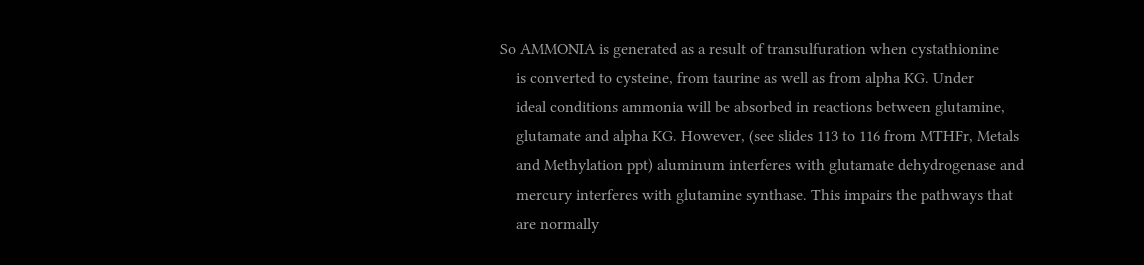So AMMONIA is generated as a result of transulfuration when cystathionine
    is converted to cysteine, from taurine as well as from alpha KG. Under
    ideal conditions ammonia will be absorbed in reactions between glutamine,
    glutamate and alpha KG. However, (see slides 113 to 116 from MTHFr, Metals
    and Methylation ppt) aluminum interferes with glutamate dehydrogenase and
    mercury interferes with glutamine synthase. This impairs the pathways that
    are normally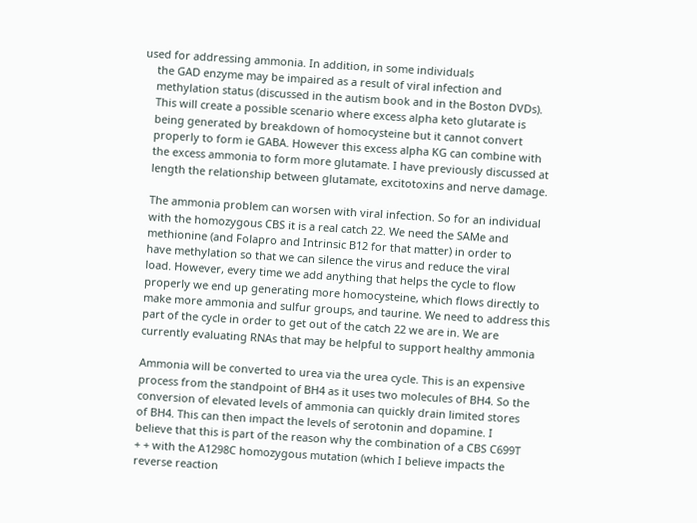used for addressing ammonia. In addition, in some individuals
    the GAD enzyme may be impaired as a result of viral infection and
    methylation status (discussed in the autism book and in the Boston DVDs).
    This will create a possible scenario where excess alpha keto glutarate is
    being generated by breakdown of homocysteine but it cannot convert
    properly to form ie GABA. However this excess alpha KG can combine with
    the excess ammonia to form more glutamate. I have previously discussed at
    length the relationship between glutamate, excitotoxins and nerve damage.

    The ammonia problem can worsen with viral infection. So for an individual
    with the homozygous CBS it is a real catch 22. We need the SAMe and
    methionine (and Folapro and Intrinsic B12 for that matter) in order to
    have methylation so that we can silence the virus and reduce the viral
    load. However, every time we add anything that helps the cycle to flow
    properly we end up generating more homocysteine, which flows directly to
    make more ammonia and sulfur groups, and taurine. We need to address this
    part of the cycle in order to get out of the catch 22 we are in. We are
    currently evaluating RNAs that may be helpful to support healthy ammonia

    Ammonia will be converted to urea via the urea cycle. This is an expensive
    process from the standpoint of BH4 as it uses two molecules of BH4. So the
    conversion of elevated levels of ammonia can quickly drain limited stores
    of BH4. This can then impact the levels of serotonin and dopamine. I
    believe that this is part of the reason why the combination of a CBS C699T
    + + with the A1298C homozygous mutation (which I believe impacts the
    reverse reaction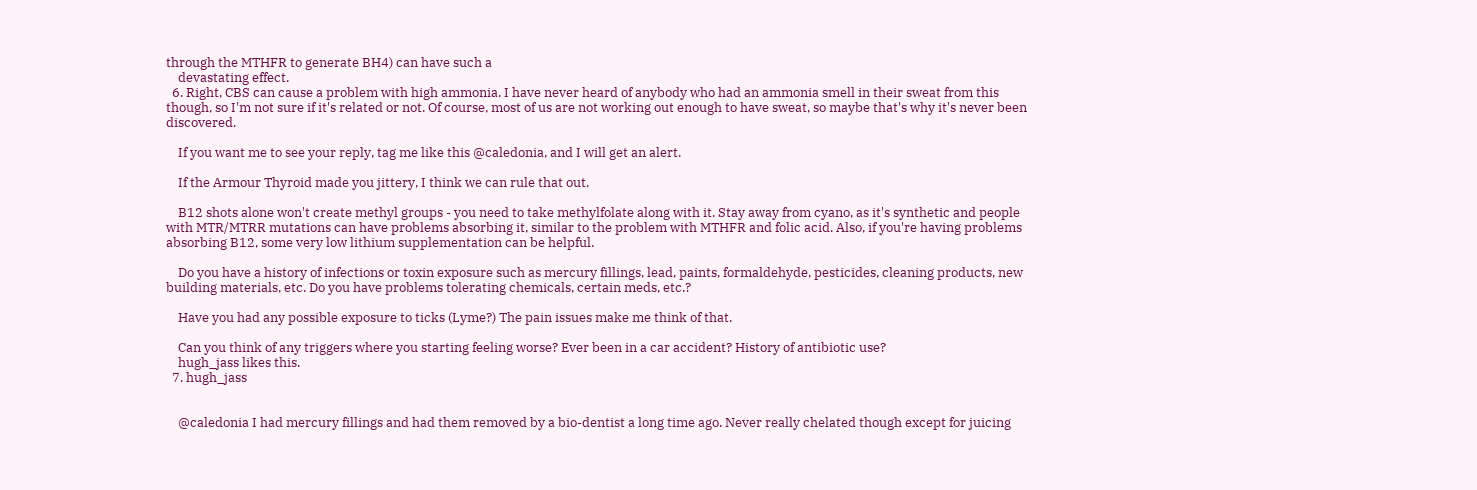through the MTHFR to generate BH4) can have such a
    devastating effect.
  6. Right, CBS can cause a problem with high ammonia. I have never heard of anybody who had an ammonia smell in their sweat from this though, so I'm not sure if it's related or not. Of course, most of us are not working out enough to have sweat, so maybe that's why it's never been discovered.

    If you want me to see your reply, tag me like this @caledonia, and I will get an alert.

    If the Armour Thyroid made you jittery, I think we can rule that out.

    B12 shots alone won't create methyl groups - you need to take methylfolate along with it. Stay away from cyano, as it's synthetic and people with MTR/MTRR mutations can have problems absorbing it, similar to the problem with MTHFR and folic acid. Also, if you're having problems absorbing B12, some very low lithium supplementation can be helpful.

    Do you have a history of infections or toxin exposure such as mercury fillings, lead, paints, formaldehyde, pesticides, cleaning products, new building materials, etc. Do you have problems tolerating chemicals, certain meds, etc.?

    Have you had any possible exposure to ticks (Lyme?) The pain issues make me think of that.

    Can you think of any triggers where you starting feeling worse? Ever been in a car accident? History of antibiotic use?
    hugh_jass likes this.
  7. hugh_jass


    @caledonia I had mercury fillings and had them removed by a bio-dentist a long time ago. Never really chelated though except for juicing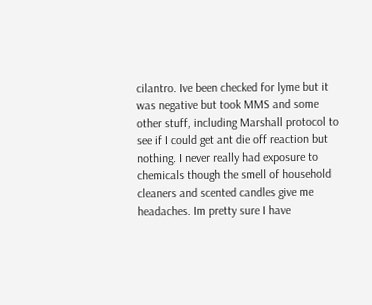cilantro. Ive been checked for lyme but it was negative but took MMS and some other stuff, including Marshall protocol to see if I could get ant die off reaction but nothing. I never really had exposure to chemicals though the smell of household cleaners and scented candles give me headaches. Im pretty sure I have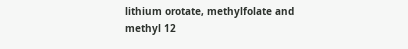lithium orotate, methylfolate and methyl 12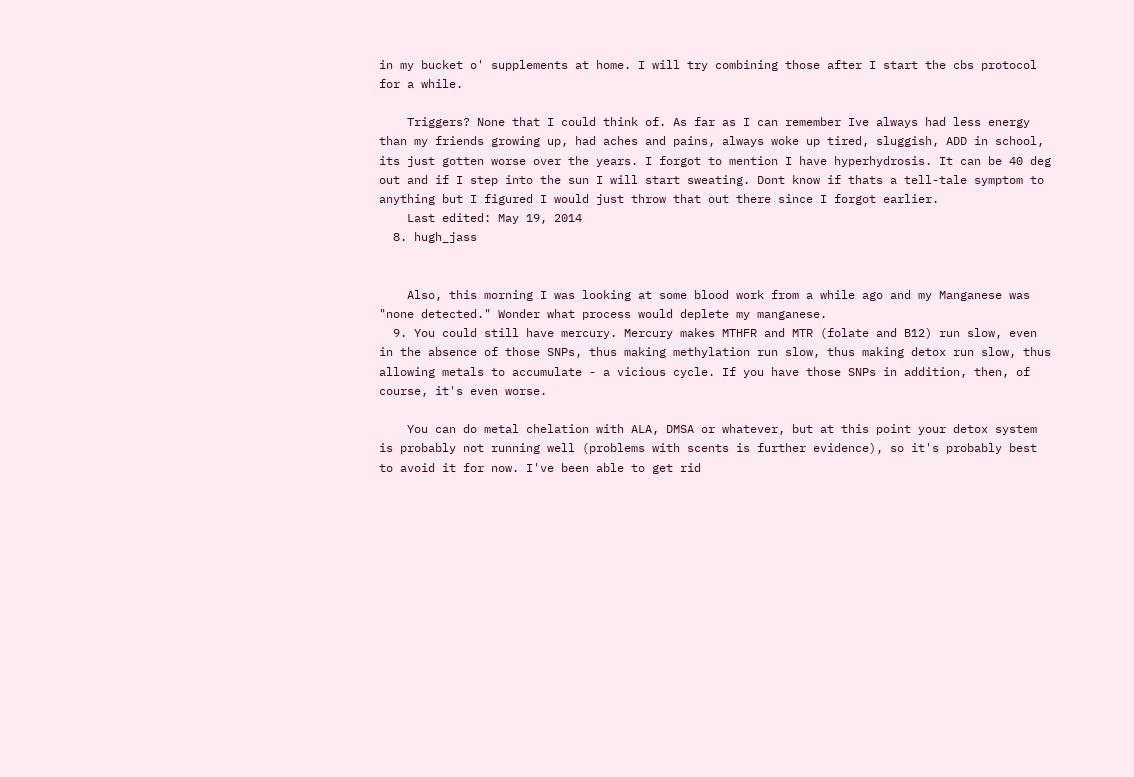in my bucket o' supplements at home. I will try combining those after I start the cbs protocol for a while.

    Triggers? None that I could think of. As far as I can remember Ive always had less energy than my friends growing up, had aches and pains, always woke up tired, sluggish, ADD in school, its just gotten worse over the years. I forgot to mention I have hyperhydrosis. It can be 40 deg out and if I step into the sun I will start sweating. Dont know if thats a tell-tale symptom to anything but I figured I would just throw that out there since I forgot earlier.
    Last edited: May 19, 2014
  8. hugh_jass


    Also, this morning I was looking at some blood work from a while ago and my Manganese was "none detected." Wonder what process would deplete my manganese.
  9. You could still have mercury. Mercury makes MTHFR and MTR (folate and B12) run slow, even in the absence of those SNPs, thus making methylation run slow, thus making detox run slow, thus allowing metals to accumulate - a vicious cycle. If you have those SNPs in addition, then, of course, it's even worse.

    You can do metal chelation with ALA, DMSA or whatever, but at this point your detox system is probably not running well (problems with scents is further evidence), so it's probably best to avoid it for now. I've been able to get rid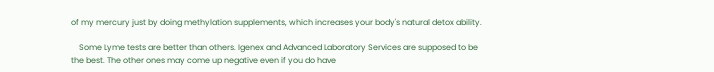of my mercury just by doing methylation supplements, which increases your body's natural detox ability.

    Some Lyme tests are better than others. Igenex and Advanced Laboratory Services are supposed to be the best. The other ones may come up negative even if you do have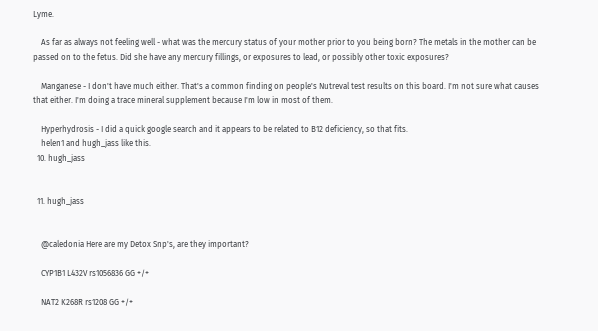Lyme.

    As far as always not feeling well - what was the mercury status of your mother prior to you being born? The metals in the mother can be passed on to the fetus. Did she have any mercury fillings, or exposures to lead, or possibly other toxic exposures?

    Manganese - I don't have much either. That's a common finding on people's Nutreval test results on this board. I'm not sure what causes that either. I'm doing a trace mineral supplement because I'm low in most of them.

    Hyperhydrosis - I did a quick google search and it appears to be related to B12 deficiency, so that fits.
    helen1 and hugh_jass like this.
  10. hugh_jass


  11. hugh_jass


    @caledonia Here are my Detox Snp's, are they important?

    CYP1B1 L432V rs1056836 GG +/+

    NAT2 K268R rs1208 GG +/+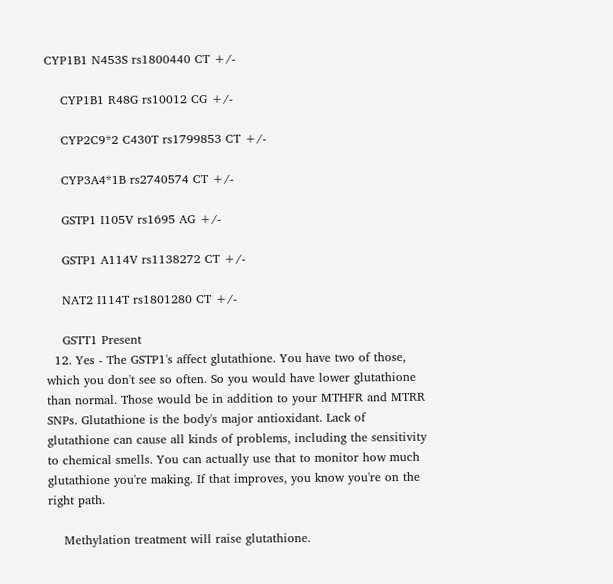CYP1B1 N453S rs1800440 CT +/-

    CYP1B1 R48G rs10012 CG +/-

    CYP2C9*2 C430T rs1799853 CT +/-

    CYP3A4*1B rs2740574 CT +/-

    GSTP1 I105V rs1695 AG +/-

    GSTP1 A114V rs1138272 CT +/-

    NAT2 I114T rs1801280 CT +/-

    GSTT1 Present
  12. Yes - The GSTP1's affect glutathione. You have two of those, which you don't see so often. So you would have lower glutathione than normal. Those would be in addition to your MTHFR and MTRR SNPs. Glutathione is the body's major antioxidant. Lack of glutathione can cause all kinds of problems, including the sensitivity to chemical smells. You can actually use that to monitor how much glutathione you're making. If that improves, you know you're on the right path.

    Methylation treatment will raise glutathione.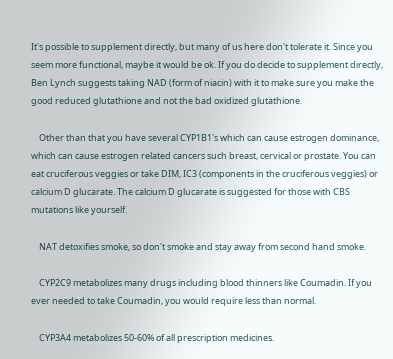It's possible to supplement directly, but many of us here don't tolerate it. Since you seem more functional, maybe it would be ok. If you do decide to supplement directly, Ben Lynch suggests taking NAD (form of niacin) with it to make sure you make the good reduced glutathione and not the bad oxidized glutathione.

    Other than that you have several CYP1B1's which can cause estrogen dominance, which can cause estrogen related cancers such breast, cervical or prostate. You can eat cruciferous veggies or take DIM, IC3 (components in the cruciferous veggies) or calcium D glucarate. The calcium D glucarate is suggested for those with CBS mutations like yourself.

    NAT detoxifies smoke, so don't smoke and stay away from second hand smoke.

    CYP2C9 metabolizes many drugs including blood thinners like Coumadin. If you ever needed to take Coumadin, you would require less than normal.

    CYP3A4 metabolizes 50-60% of all prescription medicines.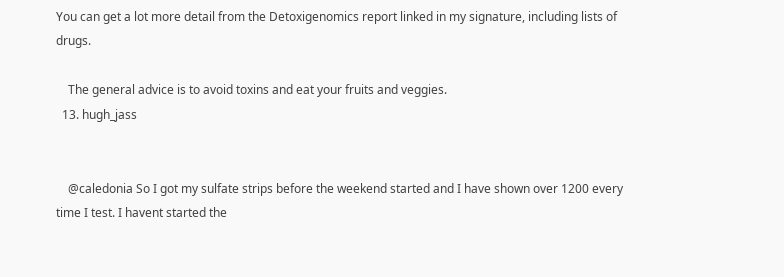You can get a lot more detail from the Detoxigenomics report linked in my signature, including lists of drugs.

    The general advice is to avoid toxins and eat your fruits and veggies.
  13. hugh_jass


    @caledonia So I got my sulfate strips before the weekend started and I have shown over 1200 every time I test. I havent started the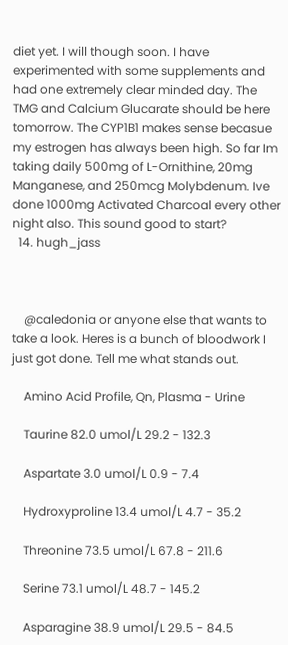diet yet. I will though soon. I have experimented with some supplements and had one extremely clear minded day. The TMG and Calcium Glucarate should be here tomorrow. The CYP1B1 makes sense becasue my estrogen has always been high. So far Im taking daily 500mg of L-Ornithine, 20mg Manganese, and 250mcg Molybdenum. Ive done 1000mg Activated Charcoal every other night also. This sound good to start?
  14. hugh_jass



    @caledonia or anyone else that wants to take a look. Heres is a bunch of bloodwork I just got done. Tell me what stands out.

    Amino Acid Profile, Qn, Plasma - Urine

    Taurine 82.0 umol/L 29.2 - 132.3

    Aspartate 3.0 umol/L 0.9 - 7.4

    Hydroxyproline 13.4 umol/L 4.7 - 35.2

    Threonine 73.5 umol/L 67.8 - 211.6

    Serine 73.1 umol/L 48.7 - 145.2

    Asparagine 38.9 umol/L 29.5 - 84.5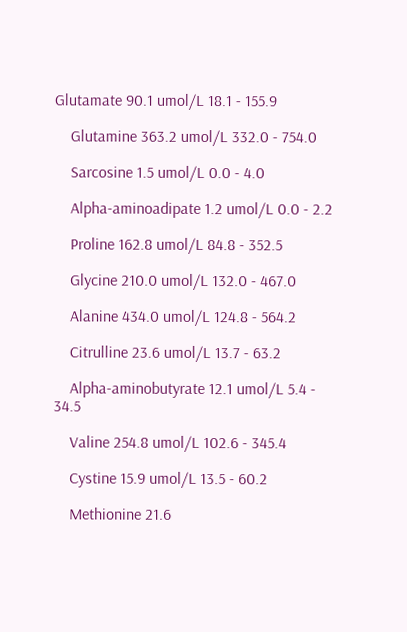Glutamate 90.1 umol/L 18.1 - 155.9

    Glutamine 363.2 umol/L 332.0 - 754.0

    Sarcosine 1.5 umol/L 0.0 - 4.0

    Alpha-aminoadipate 1.2 umol/L 0.0 - 2.2

    Proline 162.8 umol/L 84.8 - 352.5

    Glycine 210.0 umol/L 132.0 - 467.0

    Alanine 434.0 umol/L 124.8 - 564.2

    Citrulline 23.6 umol/L 13.7 - 63.2

    Alpha-aminobutyrate 12.1 umol/L 5.4 - 34.5

    Valine 254.8 umol/L 102.6 - 345.4

    Cystine 15.9 umol/L 13.5 - 60.2

    Methionine 21.6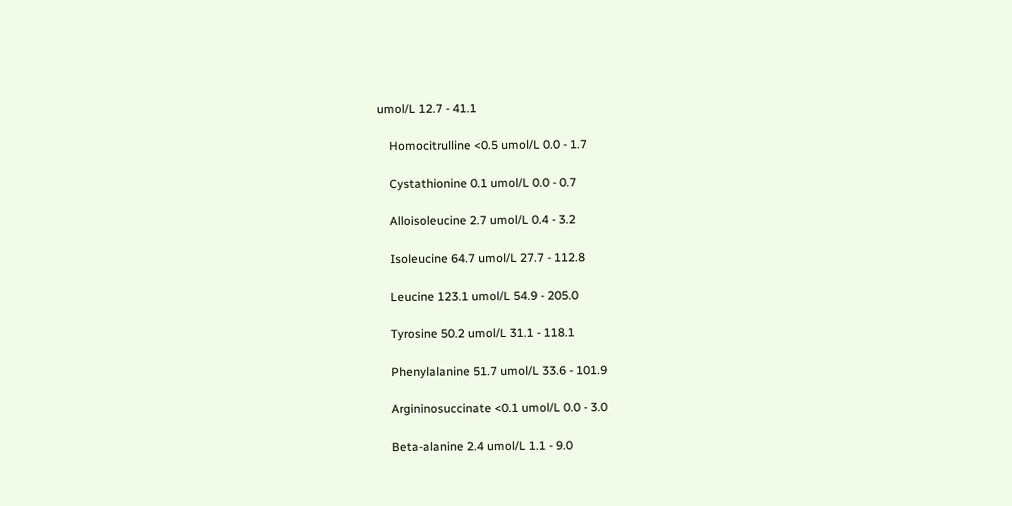umol/L 12.7 - 41.1

    Homocitrulline <0.5 umol/L 0.0 - 1.7

    Cystathionine 0.1 umol/L 0.0 - 0.7

    Alloisoleucine 2.7 umol/L 0.4 - 3.2

    Isoleucine 64.7 umol/L 27.7 - 112.8

    Leucine 123.1 umol/L 54.9 - 205.0

    Tyrosine 50.2 umol/L 31.1 - 118.1

    Phenylalanine 51.7 umol/L 33.6 - 101.9

    Argininosuccinate <0.1 umol/L 0.0 - 3.0

    Beta-alanine 2.4 umol/L 1.1 - 9.0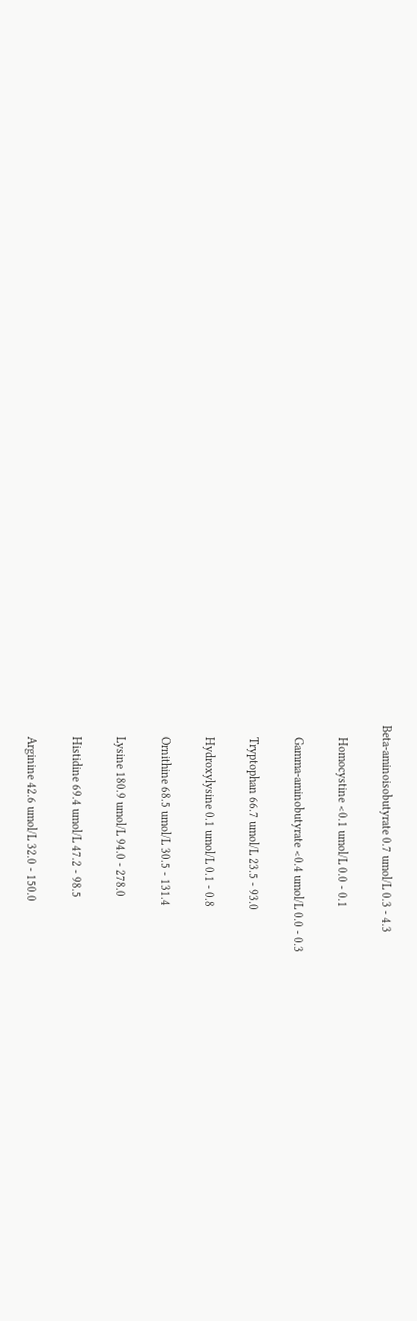Beta-aminoisobutyrate 0.7 umol/L 0.3 - 4.3

    Homocystine <0.1 umol/L 0.0 - 0.1

    Gamma-aminobutyrate <0.4 umol/L 0.0 - 0.3

    Tryptophan 66.7 umol/L 23.5 - 93.0

    Hydroxylysine 0.1 umol/L 0.1 - 0.8

    Ornithine 68.5 umol/L 30.5 - 131.4

    Lysine 180.9 umol/L 94.0 - 278.0

    Histidine 69.4 umol/L 47.2 - 98.5

    Arginine 42.6 umol/L 32.0 - 150.0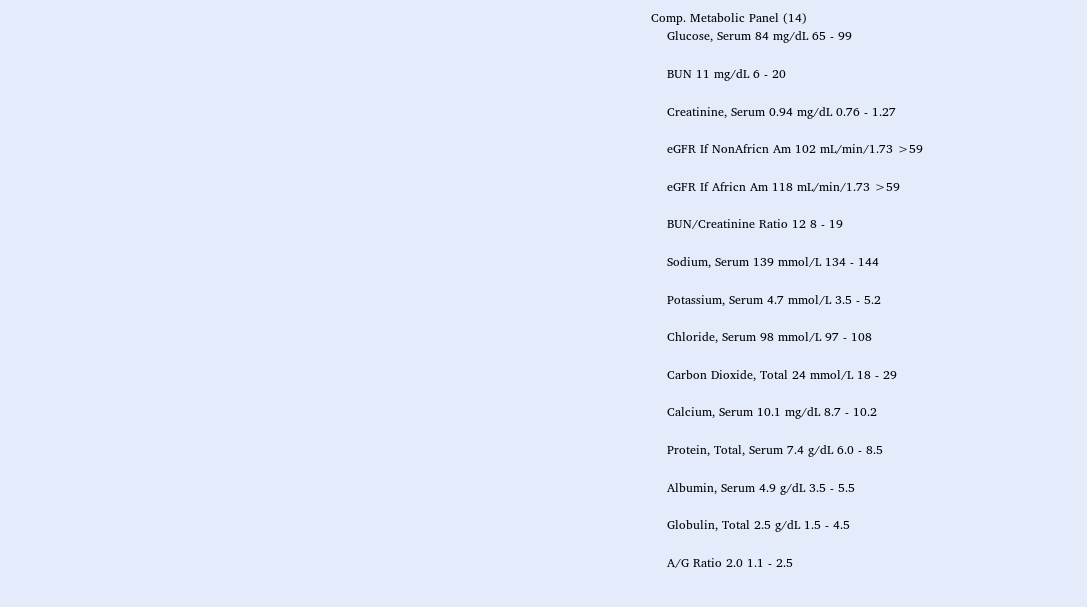Comp. Metabolic Panel (14)
    Glucose, Serum 84 mg/dL 65 - 99

    BUN 11 mg/dL 6 - 20

    Creatinine, Serum 0.94 mg/dL 0.76 - 1.27

    eGFR If NonAfricn Am 102 mL/min/1.73 >59

    eGFR If Africn Am 118 mL/min/1.73 >59

    BUN/Creatinine Ratio 12 8 - 19

    Sodium, Serum 139 mmol/L 134 - 144

    Potassium, Serum 4.7 mmol/L 3.5 - 5.2

    Chloride, Serum 98 mmol/L 97 - 108

    Carbon Dioxide, Total 24 mmol/L 18 - 29

    Calcium, Serum 10.1 mg/dL 8.7 - 10.2

    Protein, Total, Serum 7.4 g/dL 6.0 - 8.5

    Albumin, Serum 4.9 g/dL 3.5 - 5.5

    Globulin, Total 2.5 g/dL 1.5 - 4.5

    A/G Ratio 2.0 1.1 - 2.5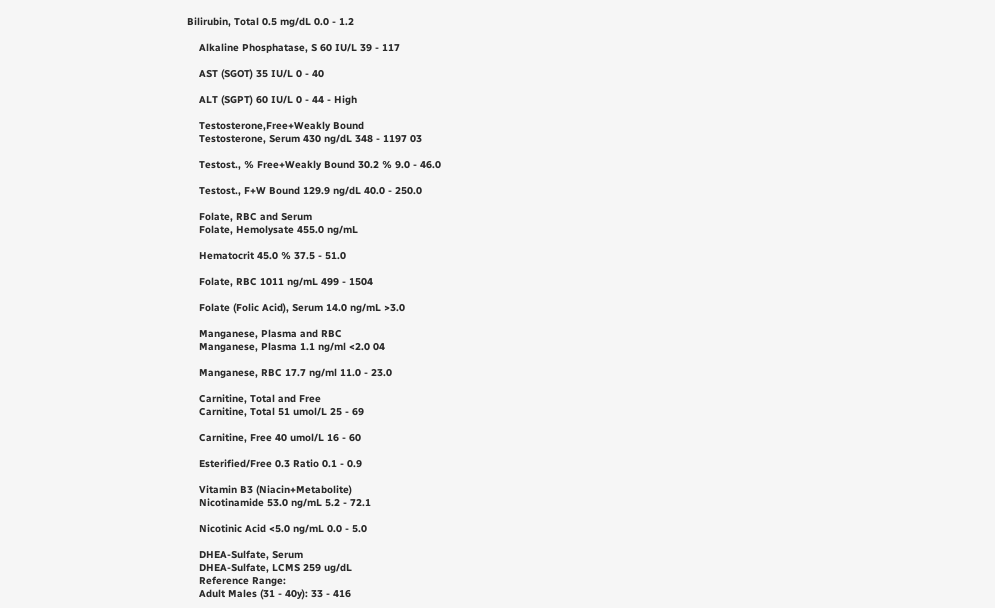Bilirubin, Total 0.5 mg/dL 0.0 - 1.2

    Alkaline Phosphatase, S 60 IU/L 39 - 117

    AST (SGOT) 35 IU/L 0 - 40

    ALT (SGPT) 60 IU/L 0 - 44 - High

    Testosterone,Free+Weakly Bound
    Testosterone, Serum 430 ng/dL 348 - 1197 03

    Testost., % Free+Weakly Bound 30.2 % 9.0 - 46.0

    Testost., F+W Bound 129.9 ng/dL 40.0 - 250.0

    Folate, RBC and Serum
    Folate, Hemolysate 455.0 ng/mL

    Hematocrit 45.0 % 37.5 - 51.0

    Folate, RBC 1011 ng/mL 499 - 1504

    Folate (Folic Acid), Serum 14.0 ng/mL >3.0

    Manganese, Plasma and RBC
    Manganese, Plasma 1.1 ng/ml <2.0 04

    Manganese, RBC 17.7 ng/ml 11.0 - 23.0

    Carnitine, Total and Free
    Carnitine, Total 51 umol/L 25 - 69

    Carnitine, Free 40 umol/L 16 - 60

    Esterified/Free 0.3 Ratio 0.1 - 0.9

    Vitamin B3 (Niacin+Metabolite)
    Nicotinamide 53.0 ng/mL 5.2 - 72.1

    Nicotinic Acid <5.0 ng/mL 0.0 - 5.0

    DHEA-Sulfate, Serum
    DHEA-Sulfate, LCMS 259 ug/dL
    Reference Range:
    Adult Males (31 - 40y): 33 - 416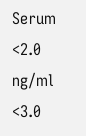Serum <2.0 ng/ml <3.0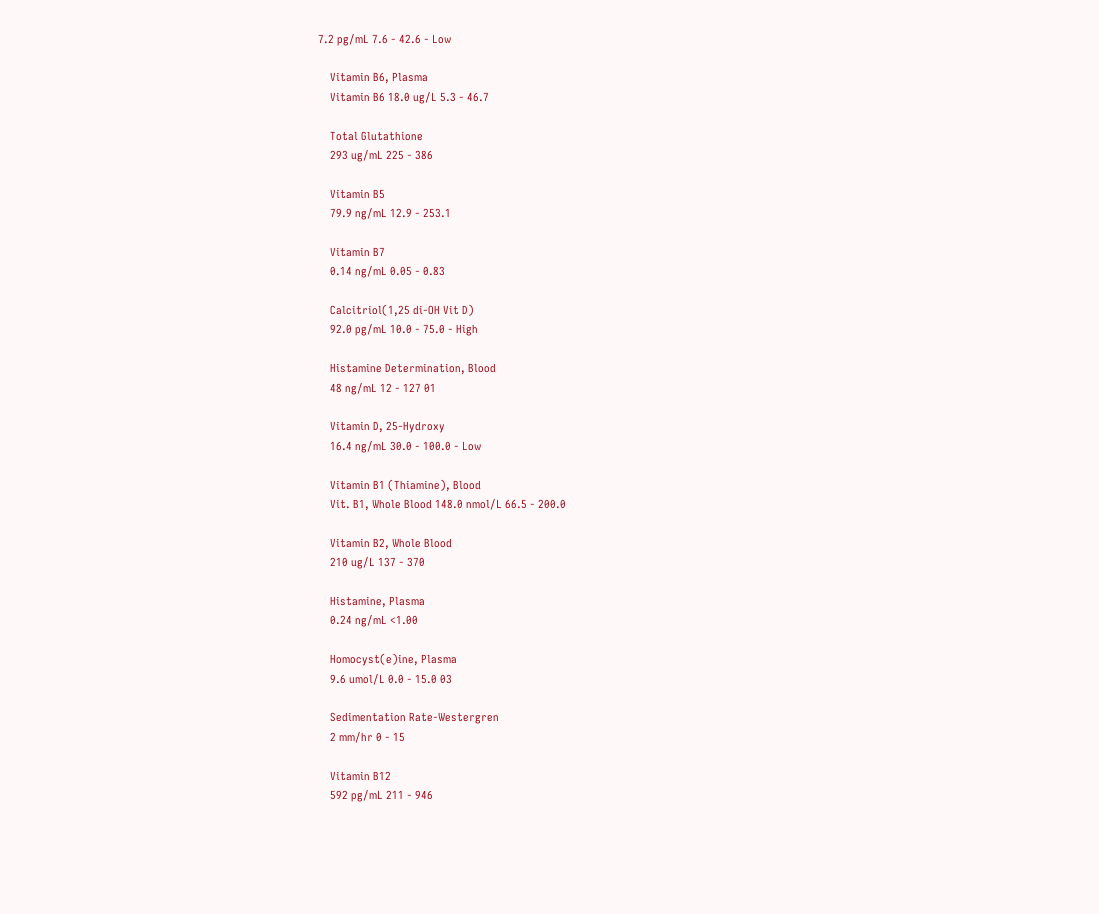7.2 pg/mL 7.6 - 42.6 - Low

    Vitamin B6, Plasma
    Vitamin B6 18.0 ug/L 5.3 - 46.7

    Total Glutathione
    293 ug/mL 225 - 386

    Vitamin B5
    79.9 ng/mL 12.9 - 253.1

    Vitamin B7
    0.14 ng/mL 0.05 - 0.83

    Calcitriol(1,25 di-OH Vit D)
    92.0 pg/mL 10.0 - 75.0 - High

    Histamine Determination, Blood
    48 ng/mL 12 - 127 01

    Vitamin D, 25-Hydroxy
    16.4 ng/mL 30.0 - 100.0 - Low

    Vitamin B1 (Thiamine), Blood
    Vit. B1, Whole Blood 148.0 nmol/L 66.5 - 200.0

    Vitamin B2, Whole Blood
    210 ug/L 137 - 370

    Histamine, Plasma
    0.24 ng/mL <1.00

    Homocyst(e)ine, Plasma
    9.6 umol/L 0.0 - 15.0 03

    Sedimentation Rate-Westergren
    2 mm/hr 0 - 15

    Vitamin B12
    592 pg/mL 211 - 946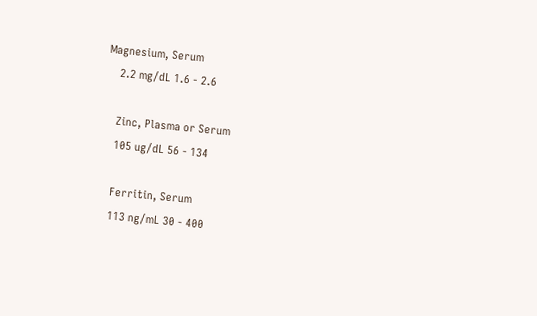Magnesium, Serum
    2.2 mg/dL 1.6 - 2.6

    Zinc, Plasma or Serum
    105 ug/dL 56 - 134

    Ferritin, Serum
    113 ng/mL 30 - 400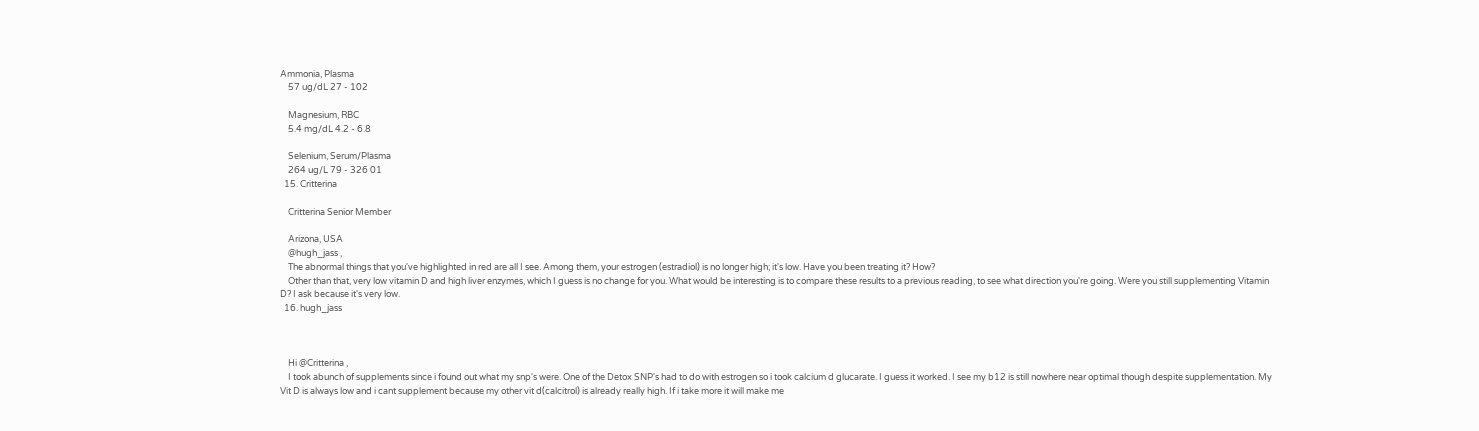Ammonia, Plasma
    57 ug/dL 27 - 102

    Magnesium, RBC
    5.4 mg/dL 4.2 - 6.8

    Selenium, Serum/Plasma
    264 ug/L 79 - 326 01
  15. Critterina

    Critterina Senior Member

    Arizona, USA
    @hugh_jass ,
    The abnormal things that you've highlighted in red are all I see. Among them, your estrogen (estradiol) is no longer high; it's low. Have you been treating it? How?
    Other than that, very low vitamin D and high liver enzymes, which I guess is no change for you. What would be interesting is to compare these results to a previous reading, to see what direction you're going. Were you still supplementing Vitamin D? I ask because it's very low.
  16. hugh_jass



    Hi @Critterina ,
    I took abunch of supplements since i found out what my snp's were. One of the Detox SNP's had to do with estrogen so i took calcium d glucarate. I guess it worked. I see my b12 is still nowhere near optimal though despite supplementation. My Vit D is always low and i cant supplement because my other vit d(calcitrol) is already really high. If i take more it will make me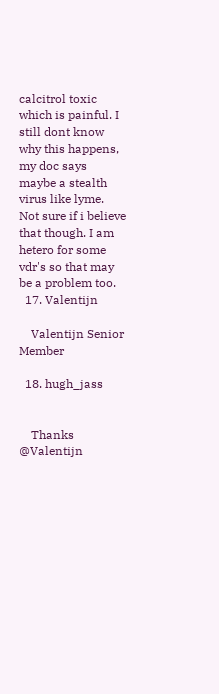calcitrol toxic which is painful. I still dont know why this happens, my doc says maybe a stealth virus like lyme. Not sure if i believe that though. I am hetero for some vdr's so that may be a problem too.
  17. Valentijn

    Valentijn Senior Member

  18. hugh_jass


    Thanks @Valentijn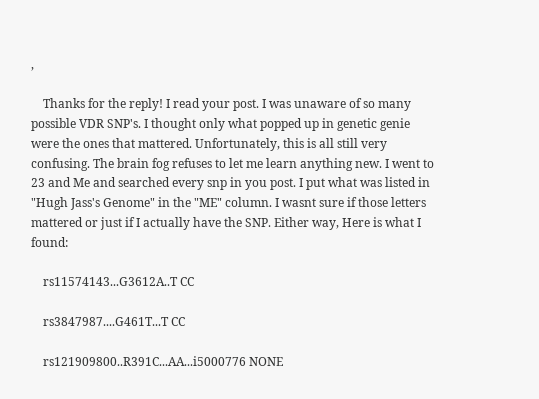,

    Thanks for the reply! I read your post. I was unaware of so many possible VDR SNP's. I thought only what popped up in genetic genie were the ones that mattered. Unfortunately, this is all still very confusing. The brain fog refuses to let me learn anything new. I went to 23 and Me and searched every snp in you post. I put what was listed in "Hugh Jass's Genome" in the "ME" column. I wasnt sure if those letters mattered or just if I actually have the SNP. Either way, Here is what I found:

    rs11574143...G3612A..T CC

    rs3847987....G461T...T CC

    rs121909800..R391C...AA...i5000776 NONE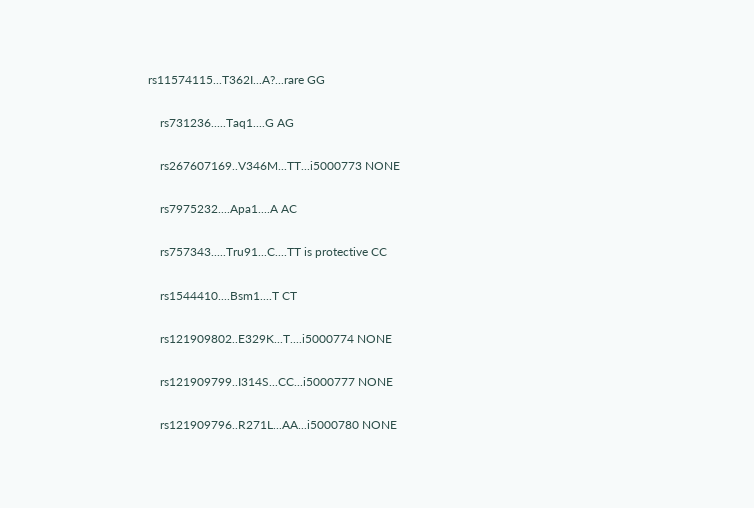rs11574115...T362I...A?...rare GG

    rs731236.....Taq1....G AG

    rs267607169..V346M...TT...i5000773 NONE

    rs7975232....Apa1....A AC

    rs757343.....Tru91...C....TT is protective CC

    rs1544410....Bsm1....T CT

    rs121909802..E329K...T....i5000774 NONE

    rs121909799..I314S...CC...i5000777 NONE

    rs121909796..R271L...AA...i5000780 NONE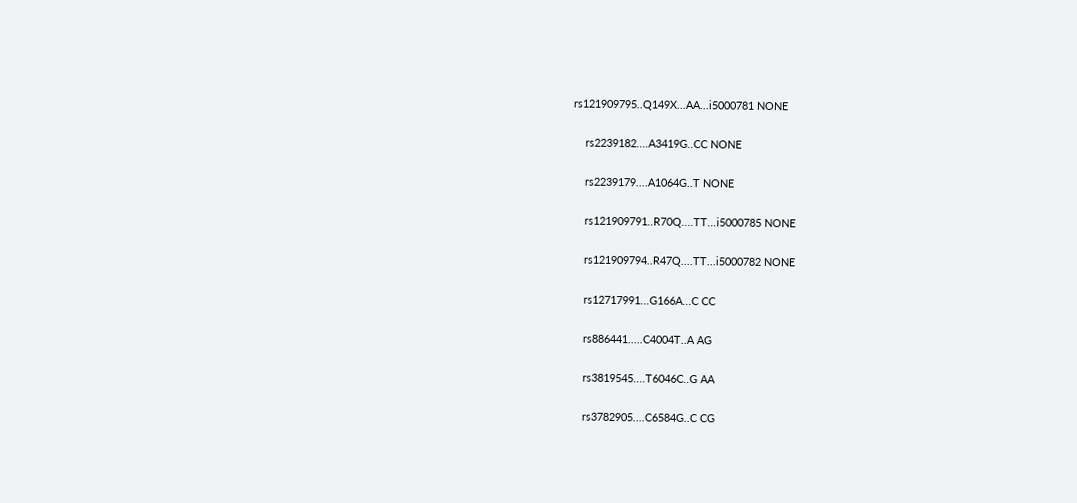rs121909795..Q149X...AA...i5000781 NONE

    rs2239182....A3419G..CC NONE

    rs2239179....A1064G..T NONE

    rs121909791..R70Q....TT...i5000785 NONE

    rs121909794..R47Q....TT...i5000782 NONE

    rs12717991...G166A...C CC

    rs886441.....C4004T..A AG

    rs3819545....T6046C..G AA

    rs3782905....C6584G..C CG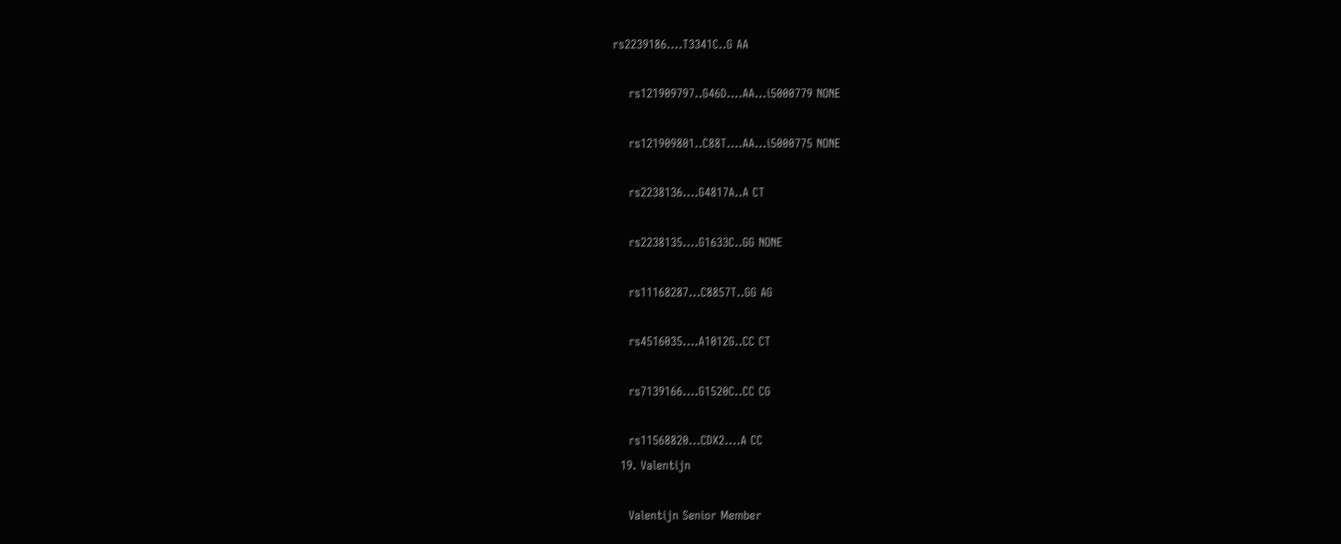rs2239186....T3341C..G AA

    rs121909797..G46D....AA...i5000779 NONE

    rs121909801..C88T....AA...i5000775 NONE

    rs2238136....G4817A..A CT

    rs2238135....G1633C..GG NONE

    rs11168287...C8857T..GG AG

    rs4516035....A1012G..CC CT

    rs7139166....G1520C..CC CG

    rs11568820...CDX2....A CC
  19. Valentijn

    Valentijn Senior Member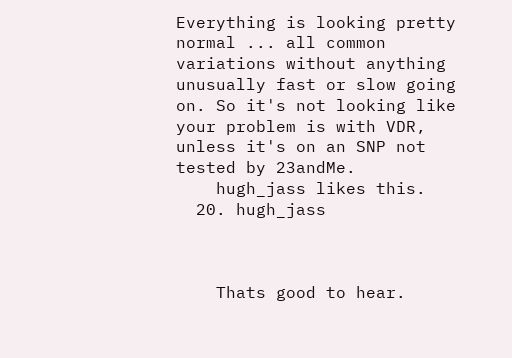Everything is looking pretty normal ... all common variations without anything unusually fast or slow going on. So it's not looking like your problem is with VDR, unless it's on an SNP not tested by 23andMe.
    hugh_jass likes this.
  20. hugh_jass



    Thats good to hear.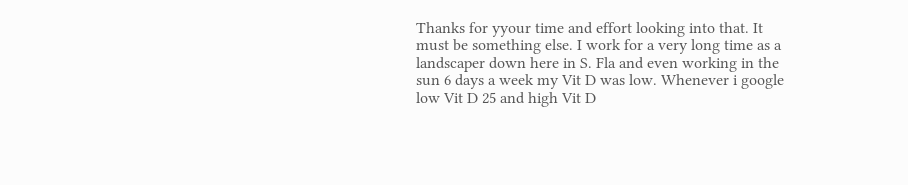Thanks for yyour time and effort looking into that. It must be something else. I work for a very long time as a landscaper down here in S. Fla and even working in the sun 6 days a week my Vit D was low. Whenever i google low Vit D 25 and high Vit D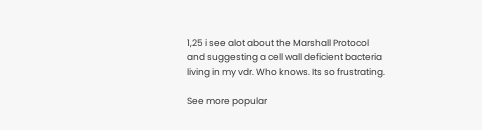1,25 i see alot about the Marshall Protocol and suggesting a cell wall deficient bacteria living in my vdr. Who knows. Its so frustrating.

See more popular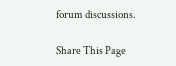forum discussions.

Share This Page